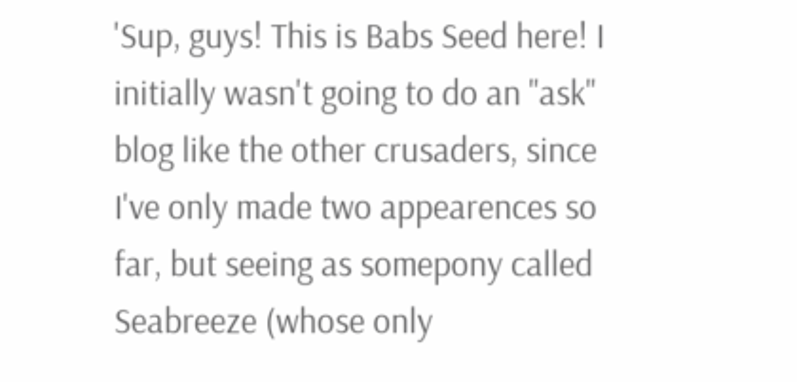'Sup, guys! This is Babs Seed here! I initially wasn't going to do an "ask" blog like the other crusaders, since I've only made two appearences so far, but seeing as somepony called Seabreeze (whose only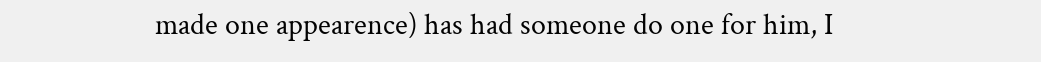made one appearence) has had someone do one for him, I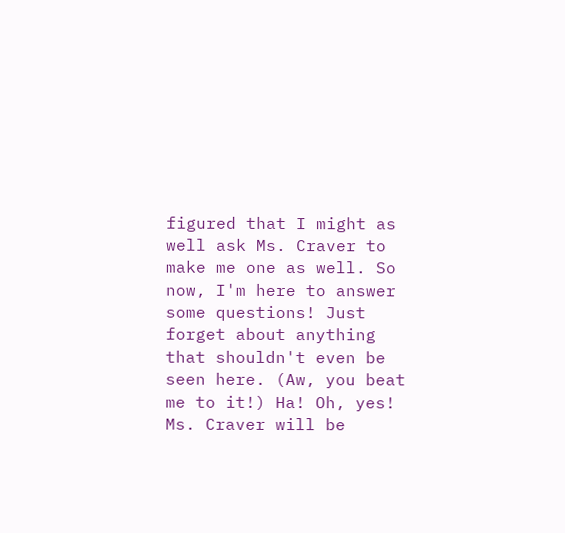figured that I might as well ask Ms. Craver to make me one as well. So now, I'm here to answer some questions! Just forget about anything that shouldn't even be seen here. (Aw, you beat me to it!) Ha! Oh, yes! Ms. Craver will be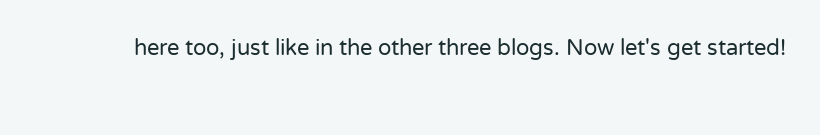here too, just like in the other three blogs. Now let's get started!